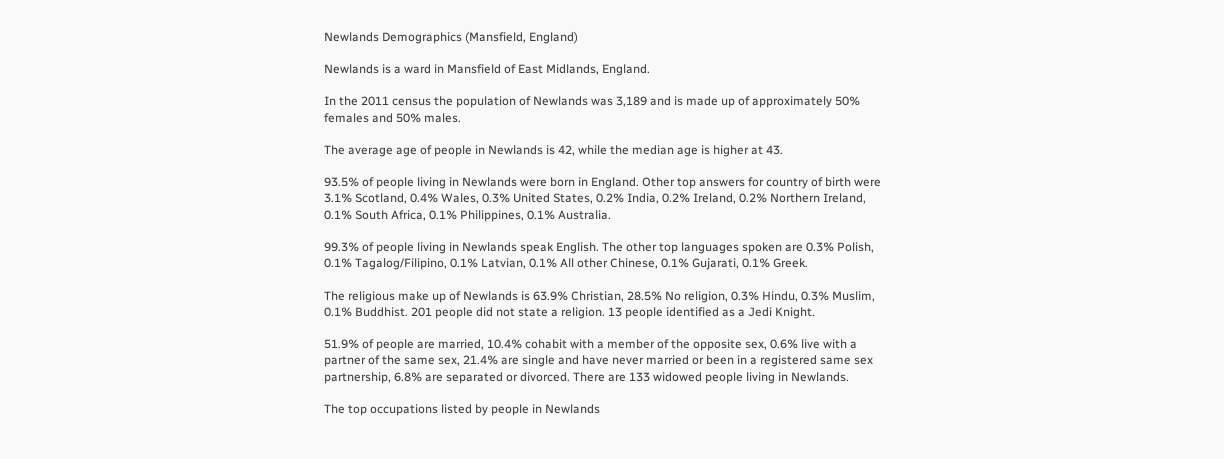Newlands Demographics (Mansfield, England)

Newlands is a ward in Mansfield of East Midlands, England.

In the 2011 census the population of Newlands was 3,189 and is made up of approximately 50% females and 50% males.

The average age of people in Newlands is 42, while the median age is higher at 43.

93.5% of people living in Newlands were born in England. Other top answers for country of birth were 3.1% Scotland, 0.4% Wales, 0.3% United States, 0.2% India, 0.2% Ireland, 0.2% Northern Ireland, 0.1% South Africa, 0.1% Philippines, 0.1% Australia.

99.3% of people living in Newlands speak English. The other top languages spoken are 0.3% Polish, 0.1% Tagalog/Filipino, 0.1% Latvian, 0.1% All other Chinese, 0.1% Gujarati, 0.1% Greek.

The religious make up of Newlands is 63.9% Christian, 28.5% No religion, 0.3% Hindu, 0.3% Muslim, 0.1% Buddhist. 201 people did not state a religion. 13 people identified as a Jedi Knight.

51.9% of people are married, 10.4% cohabit with a member of the opposite sex, 0.6% live with a partner of the same sex, 21.4% are single and have never married or been in a registered same sex partnership, 6.8% are separated or divorced. There are 133 widowed people living in Newlands.

The top occupations listed by people in Newlands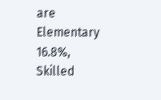are Elementary 16.8%, Skilled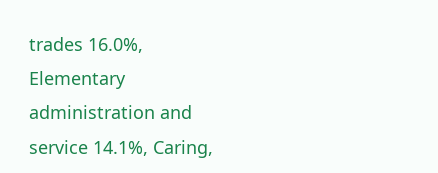trades 16.0%, Elementary administration and service 14.1%, Caring,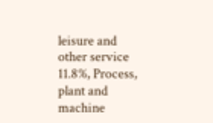leisure and other service 11.8%, Process, plant and machine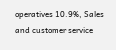operatives 10.9%, Sales and customer service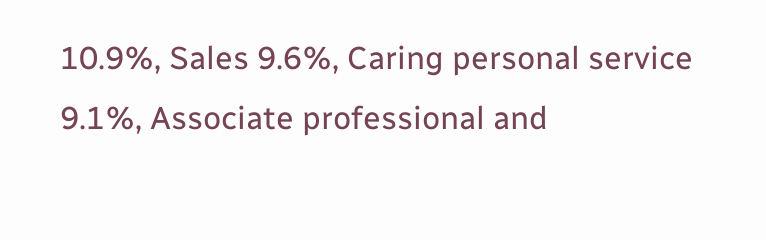10.9%, Sales 9.6%, Caring personal service 9.1%, Associate professional and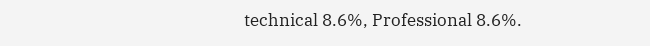technical 8.6%, Professional 8.6%.